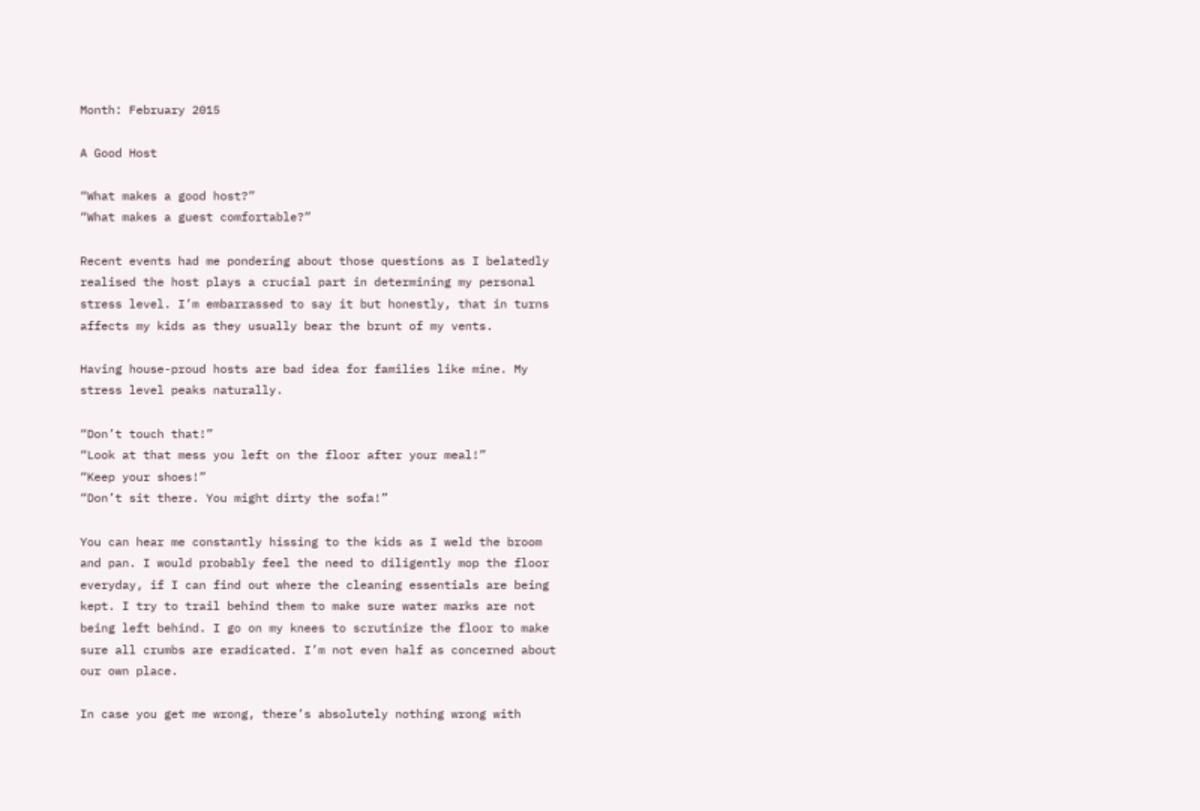Month: February 2015

A Good Host

“What makes a good host?”
“What makes a guest comfortable?”

Recent events had me pondering about those questions as I belatedly realised the host plays a crucial part in determining my personal stress level. I’m embarrassed to say it but honestly, that in turns affects my kids as they usually bear the brunt of my vents.

Having house-proud hosts are bad idea for families like mine. My stress level peaks naturally.

“Don’t touch that!”
“Look at that mess you left on the floor after your meal!”
“Keep your shoes!”
“Don’t sit there. You might dirty the sofa!”

You can hear me constantly hissing to the kids as I weld the broom and pan. I would probably feel the need to diligently mop the floor everyday, if I can find out where the cleaning essentials are being kept. I try to trail behind them to make sure water marks are not being left behind. I go on my knees to scrutinize the floor to make sure all crumbs are eradicated. I’m not even half as concerned about our own place.

In case you get me wrong, there’s absolutely nothing wrong with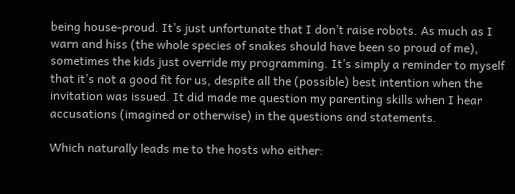being house-proud. It’s just unfortunate that I don’t raise robots. As much as I warn and hiss (the whole species of snakes should have been so proud of me), sometimes the kids just override my programming. It’s simply a reminder to myself that it’s not a good fit for us, despite all the (possible) best intention when the invitation was issued. It did made me question my parenting skills when I hear accusations (imagined or otherwise) in the questions and statements.

Which naturally leads me to the hosts who either: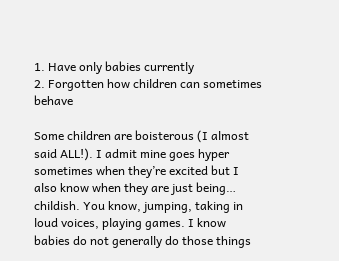1. Have only babies currently
2. Forgotten how children can sometimes behave

Some children are boisterous (I almost said ALL!). I admit mine goes hyper sometimes when they’re excited but I also know when they are just being… childish. You know, jumping, taking in loud voices, playing games. I know babies do not generally do those things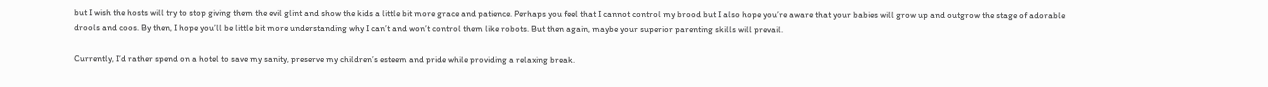but I wish the hosts will try to stop giving them the evil glint and show the kids a little bit more grace and patience. Perhaps you feel that I cannot control my brood but I also hope you’re aware that your babies will grow up and outgrow the stage of adorable drools and coos. By then, I hope you’ll be little bit more understanding why I can’t and won’t control them like robots. But then again, maybe your superior parenting skills will prevail.

Currently, I’d rather spend on a hotel to save my sanity, preserve my children’s esteem and pride while providing a relaxing break.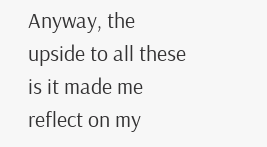Anyway, the upside to all these is it made me reflect on my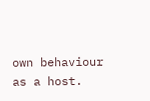own behaviour as a host.